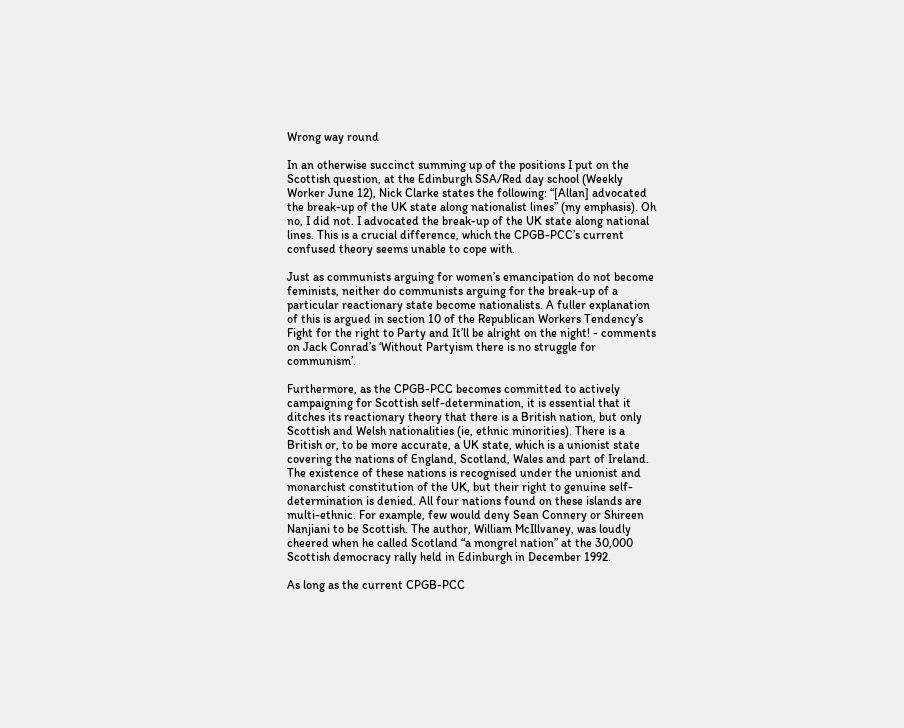Wrong way round

In an otherwise succinct summing up of the positions I put on the Scottish question, at the Edinburgh SSA/Red day school (Weekly Worker June 12), Nick Clarke states the following: “[Allan] advocated the break-up of the UK state along nationalist lines” (my emphasis). Oh no, I did not. I advocated the break-up of the UK state along national lines. This is a crucial difference, which the CPGB-PCC’s current confused theory seems unable to cope with.

Just as communists arguing for women’s emancipation do not become feminists, neither do communists arguing for the break-up of a particular reactionary state become nationalists. A fuller explanation of this is argued in section 10 of the Republican Workers Tendency’s Fight for the right to Party and It’ll be alright on the night! - comments on Jack Conrad’s ‘Without Partyism there is no struggle for communism’.

Furthermore, as the CPGB-PCC becomes committed to actively campaigning for Scottish self-determination, it is essential that it ditches its reactionary theory that there is a British nation, but only Scottish and Welsh nationalities (ie, ethnic minorities). There is a British or, to be more accurate, a UK state, which is a unionist state covering the nations of England, Scotland, Wales and part of Ireland. The existence of these nations is recognised under the unionist and monarchist constitution of the UK, but their right to genuine self-determination is denied. All four nations found on these islands are multi-ethnic. For example, few would deny Sean Connery or Shireen Nanjiani to be Scottish. The author, William McIllvaney, was loudly cheered when he called Scotland “a mongrel nation” at the 30,000 Scottish democracy rally held in Edinburgh in December 1992.

As long as the current CPGB-PCC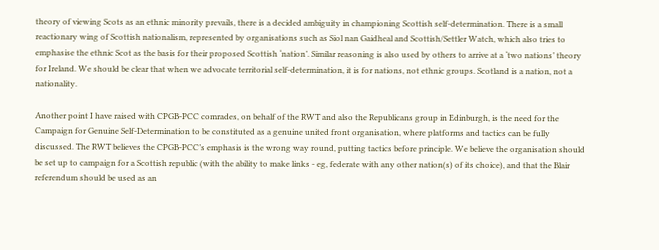theory of viewing Scots as an ethnic minority prevails, there is a decided ambiguity in championing Scottish self-determination. There is a small reactionary wing of Scottish nationalism, represented by organisations such as Siol nan Gaidheal and Scottish/Settler Watch, which also tries to emphasise the ethnic Scot as the basis for their proposed Scottish ‘nation’. Similar reasoning is also used by others to arrive at a ‘two nations’ theory for Ireland. We should be clear that when we advocate territorial self-determination, it is for nations, not ethnic groups. Scotland is a nation, not a nationality.

Another point I have raised with CPGB-PCC comrades, on behalf of the RWT and also the Republicans group in Edinburgh, is the need for the Campaign for Genuine Self-Determination to be constituted as a genuine united front organisation, where platforms and tactics can be fully discussed. The RWT believes the CPGB-PCC’s emphasis is the wrong way round, putting tactics before principle. We believe the organisation should be set up to campaign for a Scottish republic (with the ability to make links - eg, federate with any other nation(s) of its choice), and that the Blair referendum should be used as an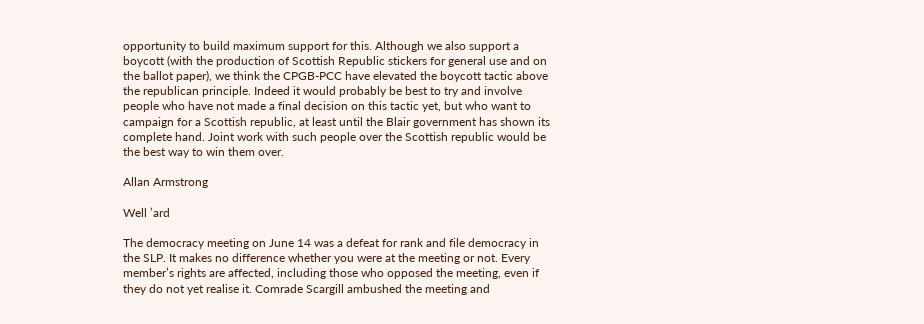opportunity to build maximum support for this. Although we also support a boycott (with the production of Scottish Republic stickers for general use and on the ballot paper), we think the CPGB-PCC have elevated the boycott tactic above the republican principle. Indeed it would probably be best to try and involve people who have not made a final decision on this tactic yet, but who want to campaign for a Scottish republic, at least until the Blair government has shown its complete hand. Joint work with such people over the Scottish republic would be the best way to win them over.

Allan Armstrong

Well ’ard

The democracy meeting on June 14 was a defeat for rank and file democracy in the SLP. It makes no difference whether you were at the meeting or not. Every member’s rights are affected, including those who opposed the meeting, even if they do not yet realise it. Comrade Scargill ambushed the meeting and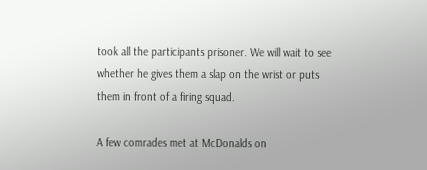took all the participants prisoner. We will wait to see whether he gives them a slap on the wrist or puts them in front of a firing squad.

A few comrades met at McDonalds on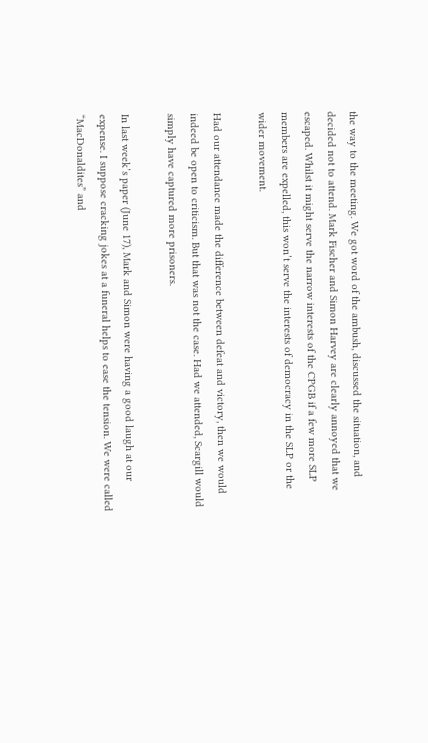the way to the meeting. We got word of the ambush, discussed the situation, and decided not to attend. Mark Fischer and Simon Harvey are clearly annoyed that we escaped. Whilst it might serve the narrow interests of the CPGB if a few more SLP members are expelled, this won’t serve the interests of democracy in the SLP or the wider movement.

Had our attendance made the difference between defeat and victory, then we would indeed be open to criticism. But that was not the case. Had we attended, Scargill would simply have captured more prisoners.

In last week’s paper (June 17), Mark and Simon were having a good laugh at our expense. I suppose cracking jokes at a funeral helps to ease the tension. We were called “MacDonaldites” and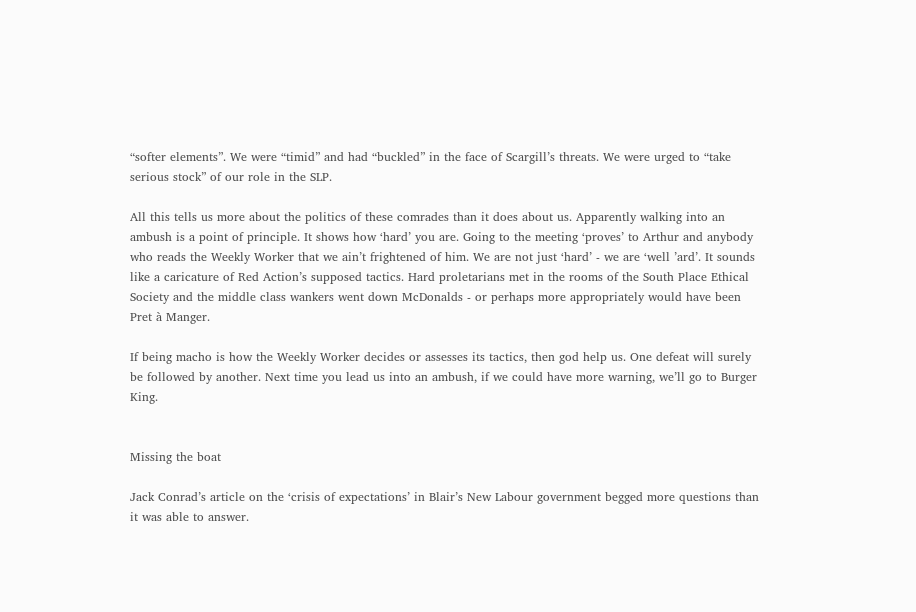“softer elements”. We were “timid” and had “buckled” in the face of Scargill’s threats. We were urged to “take serious stock” of our role in the SLP.

All this tells us more about the politics of these comrades than it does about us. Apparently walking into an ambush is a point of principle. It shows how ‘hard’ you are. Going to the meeting ‘proves’ to Arthur and anybody who reads the Weekly Worker that we ain’t frightened of him. We are not just ‘hard’ - we are ‘well ’ard’. It sounds like a caricature of Red Action’s supposed tactics. Hard proletarians met in the rooms of the South Place Ethical Society and the middle class wankers went down McDonalds - or perhaps more appropriately would have been Pret à Manger.

If being macho is how the Weekly Worker decides or assesses its tactics, then god help us. One defeat will surely be followed by another. Next time you lead us into an ambush, if we could have more warning, we’ll go to Burger King.


Missing the boat

Jack Conrad’s article on the ‘crisis of expectations’ in Blair’s New Labour government begged more questions than it was able to answer.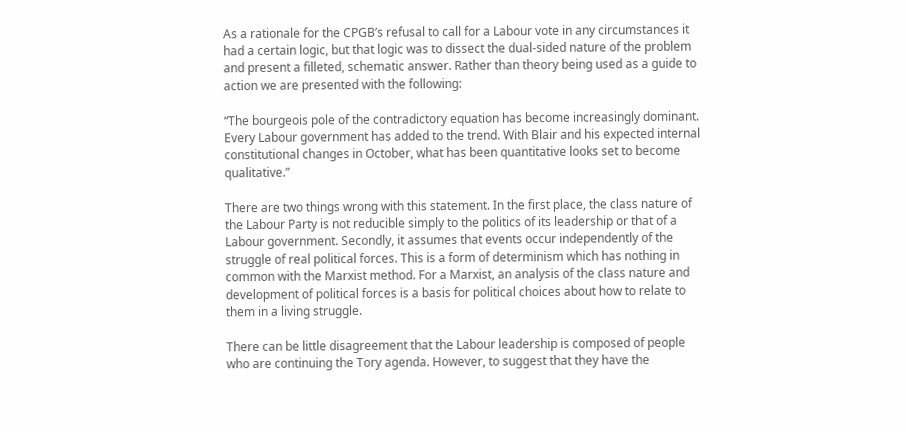As a rationale for the CPGB’s refusal to call for a Labour vote in any circumstances it had a certain logic, but that logic was to dissect the dual-sided nature of the problem and present a filleted, schematic answer. Rather than theory being used as a guide to action we are presented with the following:

“The bourgeois pole of the contradictory equation has become increasingly dominant. Every Labour government has added to the trend. With Blair and his expected internal constitutional changes in October, what has been quantitative looks set to become qualitative.”

There are two things wrong with this statement. In the first place, the class nature of the Labour Party is not reducible simply to the politics of its leadership or that of a Labour government. Secondly, it assumes that events occur independently of the struggle of real political forces. This is a form of determinism which has nothing in common with the Marxist method. For a Marxist, an analysis of the class nature and development of political forces is a basis for political choices about how to relate to them in a living struggle.

There can be little disagreement that the Labour leadership is composed of people who are continuing the Tory agenda. However, to suggest that they have the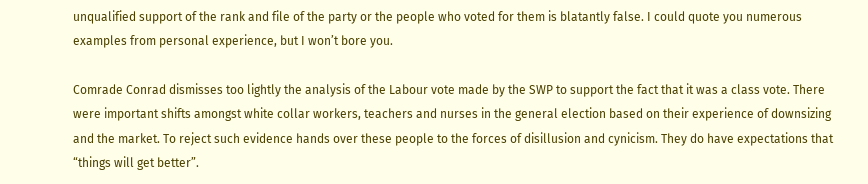unqualified support of the rank and file of the party or the people who voted for them is blatantly false. I could quote you numerous examples from personal experience, but I won’t bore you.

Comrade Conrad dismisses too lightly the analysis of the Labour vote made by the SWP to support the fact that it was a class vote. There were important shifts amongst white collar workers, teachers and nurses in the general election based on their experience of downsizing and the market. To reject such evidence hands over these people to the forces of disillusion and cynicism. They do have expectations that “things will get better”.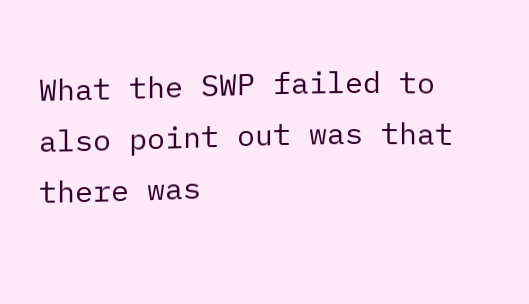What the SWP failed to also point out was that there was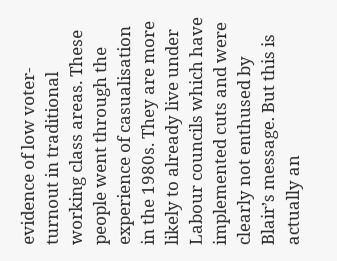evidence of low voter-turnout in traditional working class areas. These people went through the experience of casualisation in the 1980s. They are more likely to already live under Labour councils which have implemented cuts and were clearly not enthused by Blair’s message. But this is actually an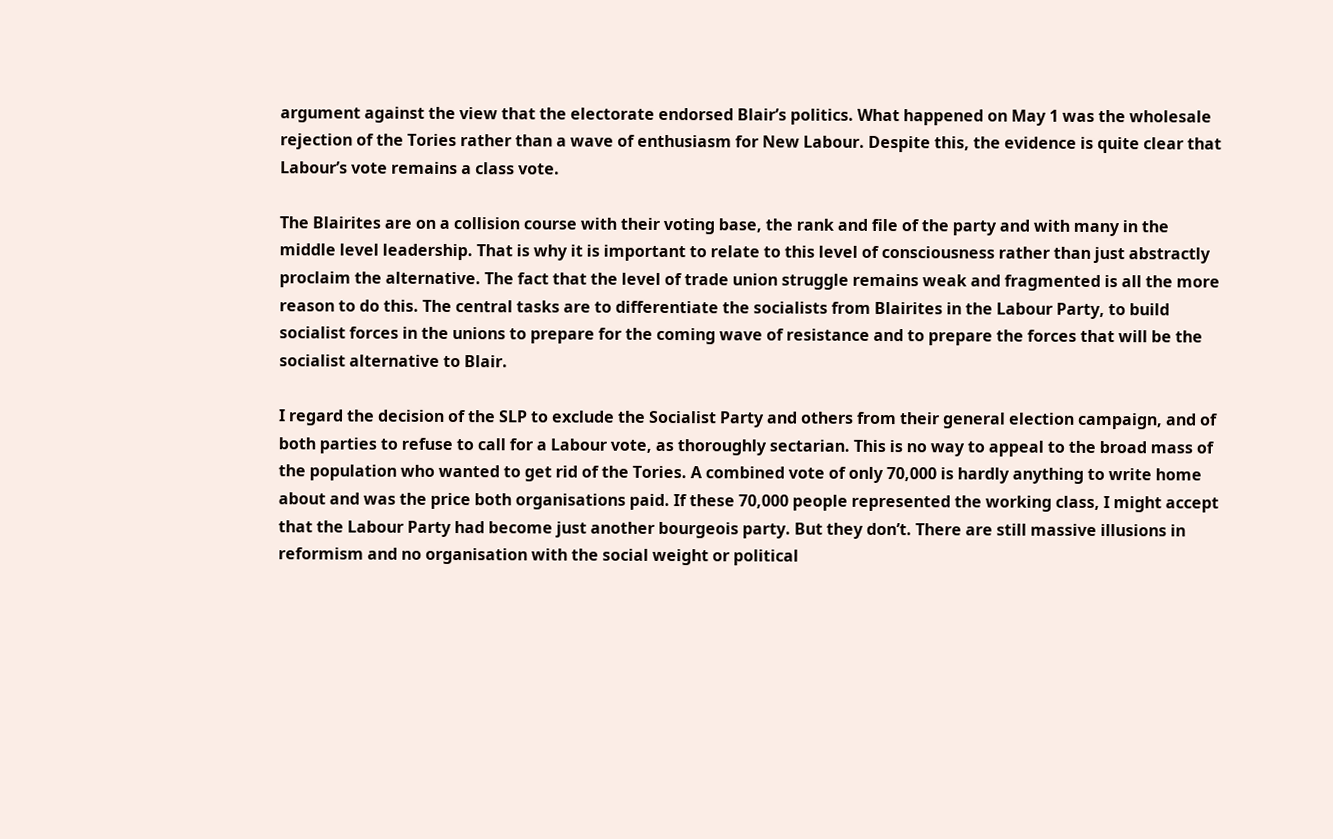argument against the view that the electorate endorsed Blair’s politics. What happened on May 1 was the wholesale rejection of the Tories rather than a wave of enthusiasm for New Labour. Despite this, the evidence is quite clear that Labour’s vote remains a class vote.

The Blairites are on a collision course with their voting base, the rank and file of the party and with many in the middle level leadership. That is why it is important to relate to this level of consciousness rather than just abstractly proclaim the alternative. The fact that the level of trade union struggle remains weak and fragmented is all the more reason to do this. The central tasks are to differentiate the socialists from Blairites in the Labour Party, to build socialist forces in the unions to prepare for the coming wave of resistance and to prepare the forces that will be the socialist alternative to Blair.

I regard the decision of the SLP to exclude the Socialist Party and others from their general election campaign, and of both parties to refuse to call for a Labour vote, as thoroughly sectarian. This is no way to appeal to the broad mass of the population who wanted to get rid of the Tories. A combined vote of only 70,000 is hardly anything to write home about and was the price both organisations paid. If these 70,000 people represented the working class, I might accept that the Labour Party had become just another bourgeois party. But they don’t. There are still massive illusions in reformism and no organisation with the social weight or political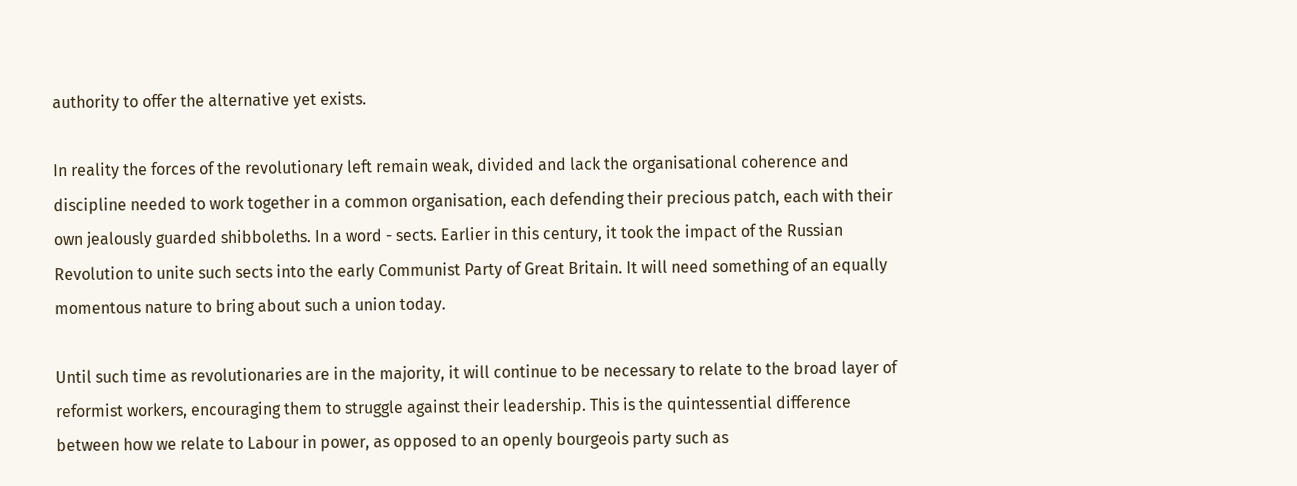authority to offer the alternative yet exists.

In reality the forces of the revolutionary left remain weak, divided and lack the organisational coherence and discipline needed to work together in a common organisation, each defending their precious patch, each with their own jealously guarded shibboleths. In a word - sects. Earlier in this century, it took the impact of the Russian Revolution to unite such sects into the early Communist Party of Great Britain. It will need something of an equally momentous nature to bring about such a union today.

Until such time as revolutionaries are in the majority, it will continue to be necessary to relate to the broad layer of reformist workers, encouraging them to struggle against their leadership. This is the quintessential difference between how we relate to Labour in power, as opposed to an openly bourgeois party such as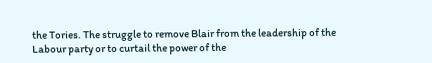the Tories. The struggle to remove Blair from the leadership of the Labour party or to curtail the power of the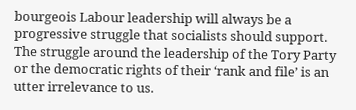bourgeois Labour leadership will always be a progressive struggle that socialists should support. The struggle around the leadership of the Tory Party or the democratic rights of their ‘rank and file’ is an utter irrelevance to us.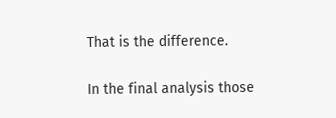That is the difference.

In the final analysis those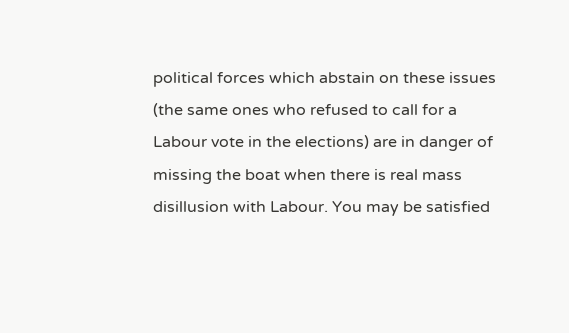political forces which abstain on these issues (the same ones who refused to call for a Labour vote in the elections) are in danger of missing the boat when there is real mass disillusion with Labour. You may be satisfied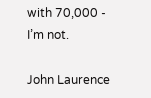with 70,000 - I’m not.

John Laurence